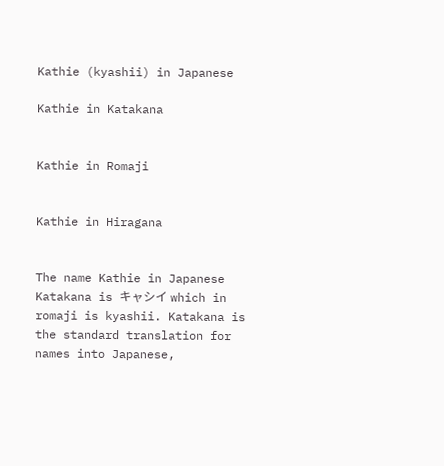Kathie (kyashii) in Japanese

Kathie in Katakana


Kathie in Romaji


Kathie in Hiragana


The name Kathie in Japanese Katakana is キャシイ which in romaji is kyashii. Katakana is the standard translation for names into Japanese,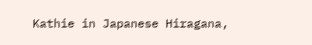Kathie in Japanese Hiragana,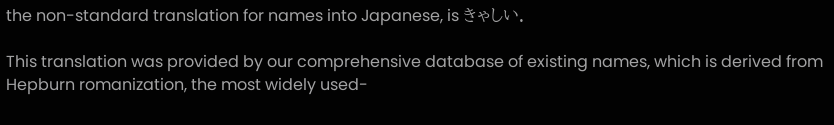the non-standard translation for names into Japanese, is きゃしい.

This translation was provided by our comprehensive database of existing names, which is derived from Hepburn romanization, the most widely used-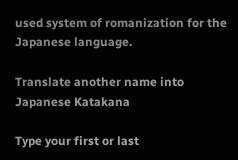used system of romanization for the Japanese language.

Translate another name into Japanese Katakana

Type your first or last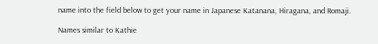name into the field below to get your name in Japanese Katanana, Hiragana, and Romaji.

Names similar to Kathie